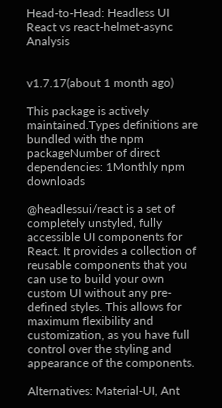Head-to-Head: Headless UI React vs react-helmet-async Analysis


v1.7.17(about 1 month ago)

This package is actively maintained.Types definitions are bundled with the npm packageNumber of direct dependencies: 1Monthly npm downloads

@headlessui/react is a set of completely unstyled, fully accessible UI components for React. It provides a collection of reusable components that you can use to build your own custom UI without any pre-defined styles. This allows for maximum flexibility and customization, as you have full control over the styling and appearance of the components.

Alternatives: Material-UI, Ant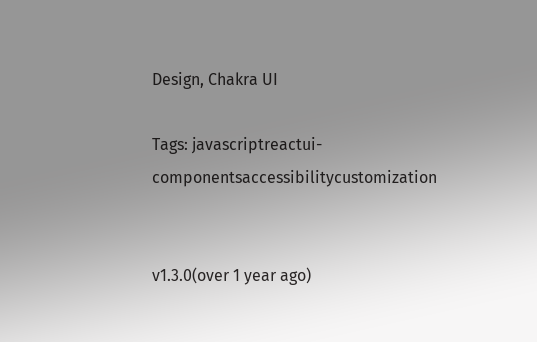Design, Chakra UI

Tags: javascriptreactui-componentsaccessibilitycustomization


v1.3.0(over 1 year ago)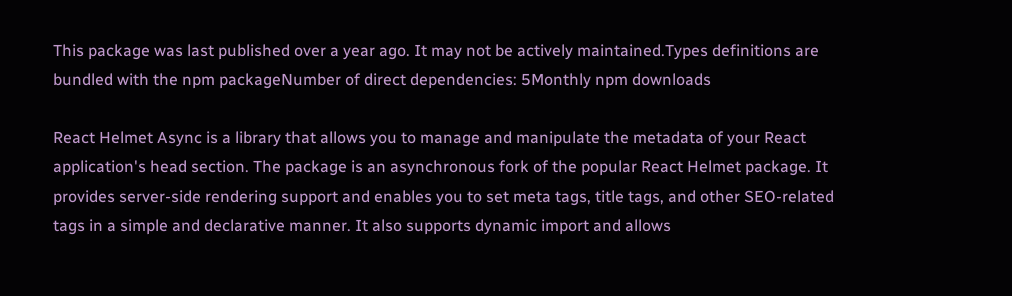This package was last published over a year ago. It may not be actively maintained.Types definitions are bundled with the npm packageNumber of direct dependencies: 5Monthly npm downloads

React Helmet Async is a library that allows you to manage and manipulate the metadata of your React application's head section. The package is an asynchronous fork of the popular React Helmet package. It provides server-side rendering support and enables you to set meta tags, title tags, and other SEO-related tags in a simple and declarative manner. It also supports dynamic import and allows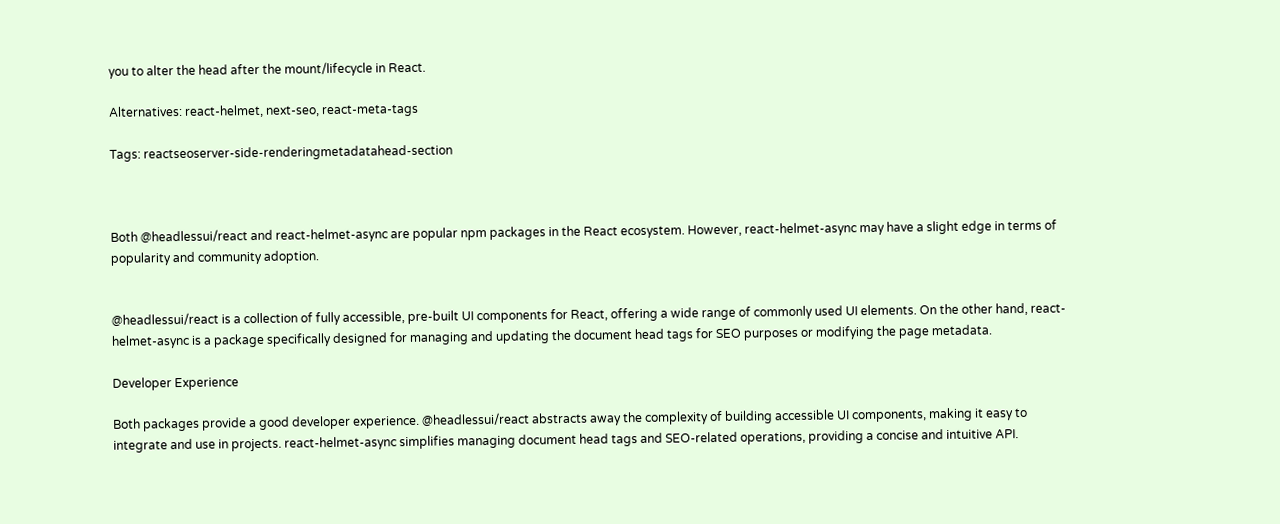you to alter the head after the mount/lifecycle in React.

Alternatives: react-helmet, next-seo, react-meta-tags

Tags: reactseoserver-side-renderingmetadatahead-section



Both @headlessui/react and react-helmet-async are popular npm packages in the React ecosystem. However, react-helmet-async may have a slight edge in terms of popularity and community adoption.


@headlessui/react is a collection of fully accessible, pre-built UI components for React, offering a wide range of commonly used UI elements. On the other hand, react-helmet-async is a package specifically designed for managing and updating the document head tags for SEO purposes or modifying the page metadata.

Developer Experience

Both packages provide a good developer experience. @headlessui/react abstracts away the complexity of building accessible UI components, making it easy to integrate and use in projects. react-helmet-async simplifies managing document head tags and SEO-related operations, providing a concise and intuitive API.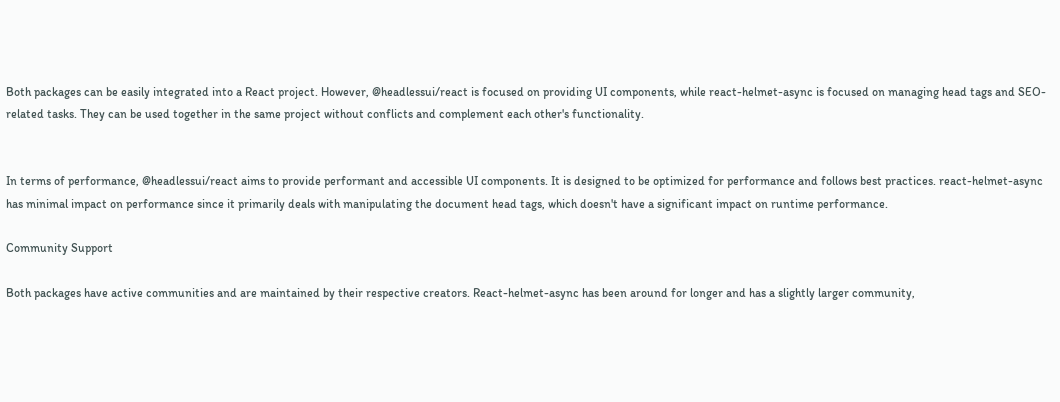Both packages can be easily integrated into a React project. However, @headlessui/react is focused on providing UI components, while react-helmet-async is focused on managing head tags and SEO-related tasks. They can be used together in the same project without conflicts and complement each other's functionality.


In terms of performance, @headlessui/react aims to provide performant and accessible UI components. It is designed to be optimized for performance and follows best practices. react-helmet-async has minimal impact on performance since it primarily deals with manipulating the document head tags, which doesn't have a significant impact on runtime performance.

Community Support

Both packages have active communities and are maintained by their respective creators. React-helmet-async has been around for longer and has a slightly larger community,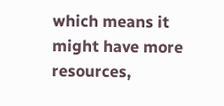which means it might have more resources,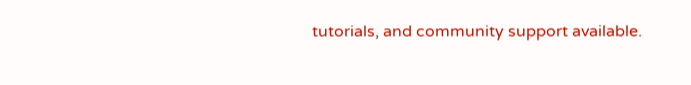tutorials, and community support available.